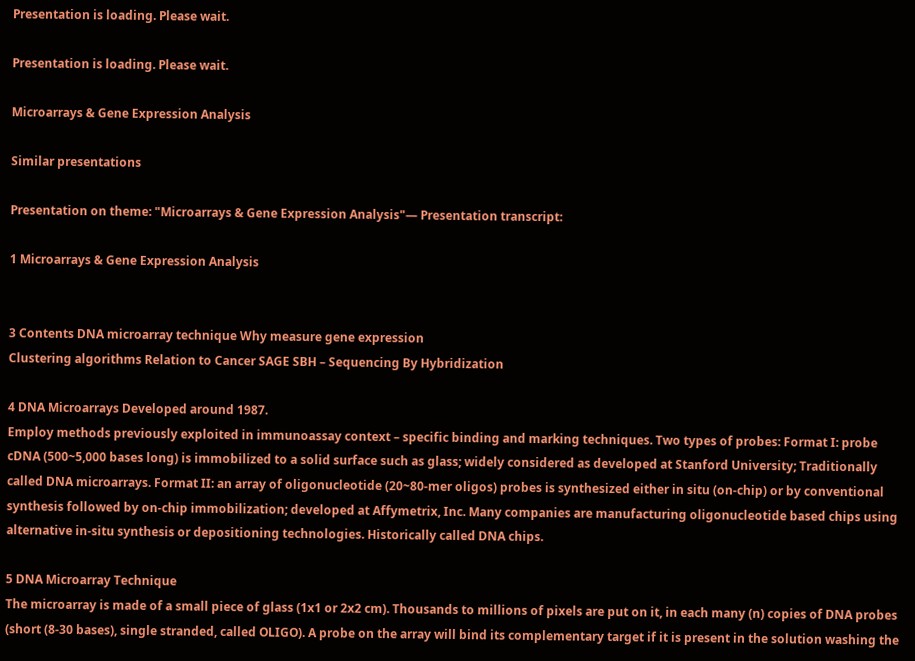Presentation is loading. Please wait.

Presentation is loading. Please wait.

Microarrays & Gene Expression Analysis

Similar presentations

Presentation on theme: "Microarrays & Gene Expression Analysis"— Presentation transcript:

1 Microarrays & Gene Expression Analysis


3 Contents DNA microarray technique Why measure gene expression
Clustering algorithms Relation to Cancer SAGE SBH – Sequencing By Hybridization

4 DNA Microarrays Developed around 1987.
Employ methods previously exploited in immunoassay context – specific binding and marking techniques. Two types of probes: Format I: probe cDNA (500~5,000 bases long) is immobilized to a solid surface such as glass; widely considered as developed at Stanford University; Traditionally called DNA microarrays. Format II: an array of oligonucleotide (20~80-mer oligos) probes is synthesized either in situ (on-chip) or by conventional synthesis followed by on-chip immobilization; developed at Affymetrix, Inc. Many companies are manufacturing oligonucleotide based chips using alternative in-situ synthesis or depositioning technologies. Historically called DNA chips.

5 DNA Microarray Technique
The microarray is made of a small piece of glass (1x1 or 2x2 cm). Thousands to millions of pixels are put on it, in each many (n) copies of DNA probes (short (8-30 bases), single stranded, called OLIGO). A probe on the array will bind its complementary target if it is present in the solution washing the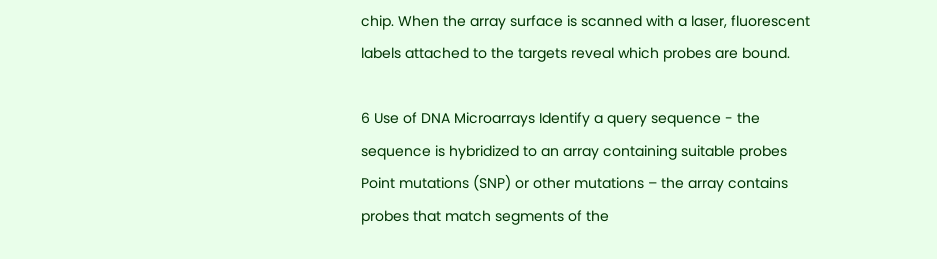chip. When the array surface is scanned with a laser, fluorescent labels attached to the targets reveal which probes are bound.

6 Use of DNA Microarrays Identify a query sequence - the sequence is hybridized to an array containing suitable probes Point mutations (SNP) or other mutations – the array contains probes that match segments of the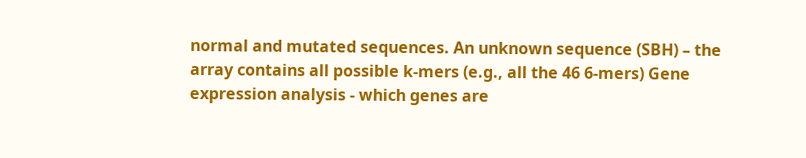normal and mutated sequences. An unknown sequence (SBH) – the array contains all possible k-mers (e.g., all the 46 6-mers) Gene expression analysis - which genes are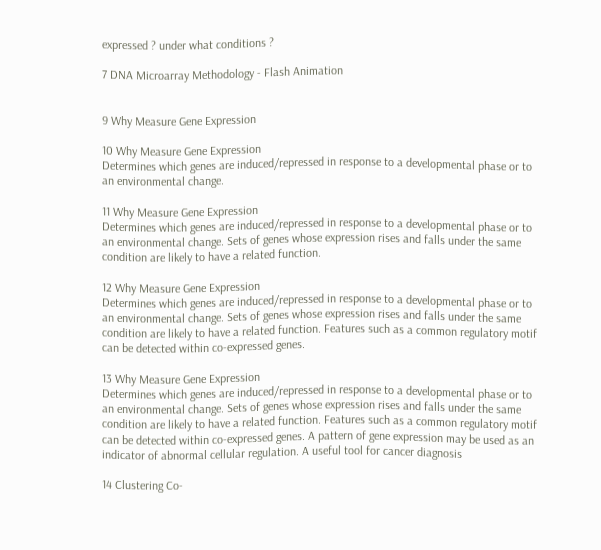expressed ? under what conditions ?

7 DNA Microarray Methodology - Flash Animation


9 Why Measure Gene Expression

10 Why Measure Gene Expression
Determines which genes are induced/repressed in response to a developmental phase or to an environmental change.

11 Why Measure Gene Expression
Determines which genes are induced/repressed in response to a developmental phase or to an environmental change. Sets of genes whose expression rises and falls under the same condition are likely to have a related function.

12 Why Measure Gene Expression
Determines which genes are induced/repressed in response to a developmental phase or to an environmental change. Sets of genes whose expression rises and falls under the same condition are likely to have a related function. Features such as a common regulatory motif can be detected within co-expressed genes.

13 Why Measure Gene Expression
Determines which genes are induced/repressed in response to a developmental phase or to an environmental change. Sets of genes whose expression rises and falls under the same condition are likely to have a related function. Features such as a common regulatory motif can be detected within co-expressed genes. A pattern of gene expression may be used as an indicator of abnormal cellular regulation. A useful tool for cancer diagnosis

14 Clustering Co-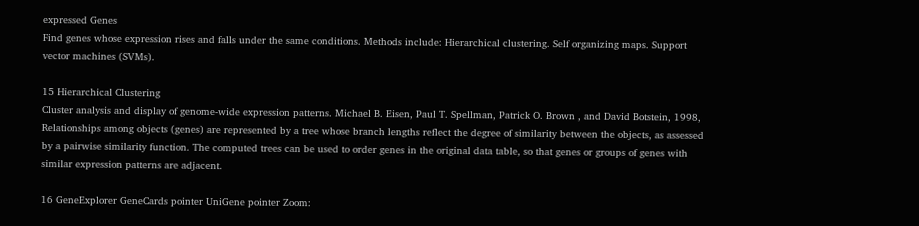expressed Genes
Find genes whose expression rises and falls under the same conditions. Methods include: Hierarchical clustering. Self organizing maps. Support vector machines (SVMs).

15 Hierarchical Clustering
Cluster analysis and display of genome-wide expression patterns. Michael B. Eisen, Paul T. Spellman, Patrick O. Brown , and David Botstein, 1998, Relationships among objects (genes) are represented by a tree whose branch lengths reflect the degree of similarity between the objects, as assessed by a pairwise similarity function. The computed trees can be used to order genes in the original data table, so that genes or groups of genes with similar expression patterns are adjacent.

16 GeneExplorer GeneCards pointer UniGene pointer Zoom: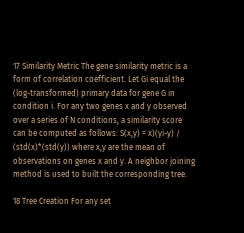17 Similarity Metric The gene similarity metric is a form of correlation coefficient. Let Gi equal the (log-transformed) primary data for gene G in condition i. For any two genes x and y observed over a series of N conditions, a similarity score can be computed as follows: S(x,y) = x)(yi-y) / (std(x)*(std(y)) where x,y are the mean of observations on genes x and y. A neighbor joining method is used to built the corresponding tree.

18 Tree Creation For any set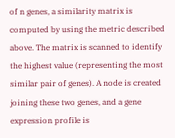of n genes, a similarity matrix is computed by using the metric described above. The matrix is scanned to identify the highest value (representing the most similar pair of genes). A node is created joining these two genes, and a gene expression profile is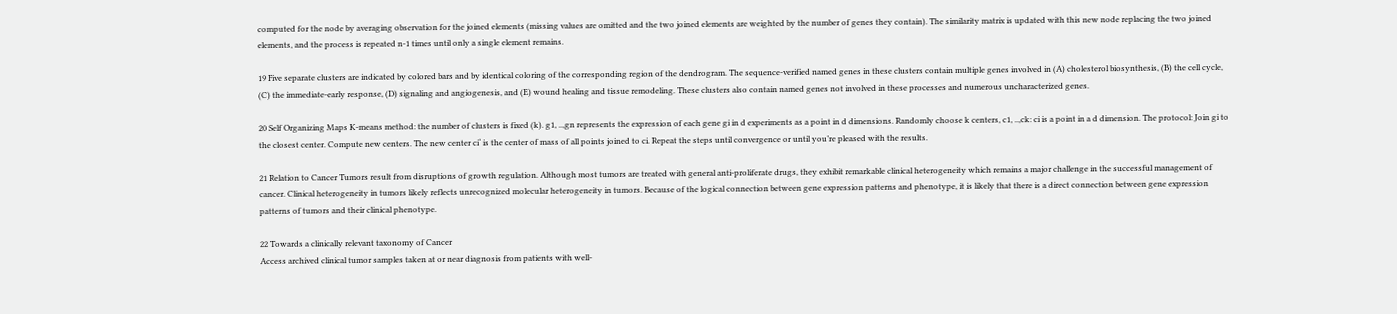computed for the node by averaging observation for the joined elements (missing values are omitted and the two joined elements are weighted by the number of genes they contain). The similarity matrix is updated with this new node replacing the two joined elements, and the process is repeated n-1 times until only a single element remains.

19 Five separate clusters are indicated by colored bars and by identical coloring of the corresponding region of the dendrogram. The sequence-verified named genes in these clusters contain multiple genes involved in (A) cholesterol biosynthesis, (B) the cell cycle, (C) the immediate-early response, (D) signaling and angiogenesis, and (E) wound healing and tissue remodeling. These clusters also contain named genes not involved in these processes and numerous uncharacterized genes.

20 Self Organizing Maps K-means method: the number of clusters is fixed (k). g1, ..,gn represents the expression of each gene gi in d experiments as a point in d dimensions. Randomly choose k centers, c1, ..,ck: ci is a point in a d dimension. The protocol: Join gi to the closest center. Compute new centers. The new center ci‘ is the center of mass of all points joined to ci. Repeat the steps until convergence or until you’re pleased with the results.

21 Relation to Cancer Tumors result from disruptions of growth regulation. Although most tumors are treated with general anti-proliferate drugs, they exhibit remarkable clinical heterogeneity which remains a major challenge in the successful management of cancer. Clinical heterogeneity in tumors likely reflects unrecognized molecular heterogeneity in tumors. Because of the logical connection between gene expression patterns and phenotype, it is likely that there is a direct connection between gene expression patterns of tumors and their clinical phenotype.

22 Towards a clinically relevant taxonomy of Cancer
Access archived clinical tumor samples taken at or near diagnosis from patients with well-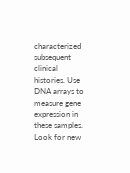characterized subsequent clinical histories. Use DNA arrays to measure gene expression in these samples. Look for new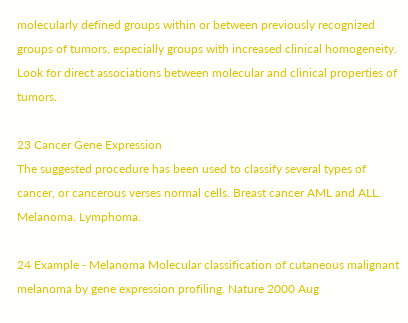molecularly defined groups within or between previously recognized groups of tumors, especially groups with increased clinical homogeneity. Look for direct associations between molecular and clinical properties of tumors.

23 Cancer Gene Expression
The suggested procedure has been used to classify several types of cancer, or cancerous verses normal cells. Breast cancer AML and ALL. Melanoma. Lymphoma.

24 Example - Melanoma Molecular classification of cutaneous malignant melanoma by gene expression profiling. Nature 2000 Aug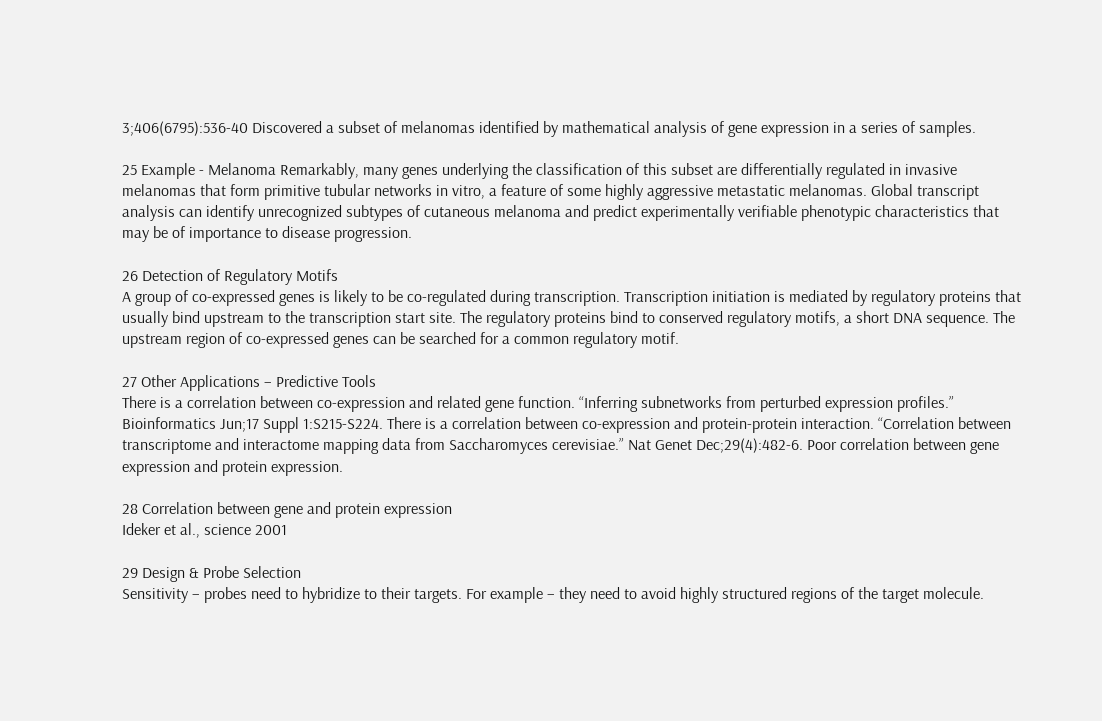3;406(6795):536-40 Discovered a subset of melanomas identified by mathematical analysis of gene expression in a series of samples.

25 Example - Melanoma Remarkably, many genes underlying the classification of this subset are differentially regulated in invasive melanomas that form primitive tubular networks in vitro, a feature of some highly aggressive metastatic melanomas. Global transcript analysis can identify unrecognized subtypes of cutaneous melanoma and predict experimentally verifiable phenotypic characteristics that may be of importance to disease progression.

26 Detection of Regulatory Motifs
A group of co-expressed genes is likely to be co-regulated during transcription. Transcription initiation is mediated by regulatory proteins that usually bind upstream to the transcription start site. The regulatory proteins bind to conserved regulatory motifs, a short DNA sequence. The upstream region of co-expressed genes can be searched for a common regulatory motif.

27 Other Applications – Predictive Tools
There is a correlation between co-expression and related gene function. “Inferring subnetworks from perturbed expression profiles.” Bioinformatics Jun;17 Suppl 1:S215-S224. There is a correlation between co-expression and protein-protein interaction. “Correlation between transcriptome and interactome mapping data from Saccharomyces cerevisiae.” Nat Genet Dec;29(4):482-6. Poor correlation between gene expression and protein expression.

28 Correlation between gene and protein expression
Ideker et al., science 2001

29 Design & Probe Selection
Sensitivity – probes need to hybridize to their targets. For example – they need to avoid highly structured regions of the target molecule.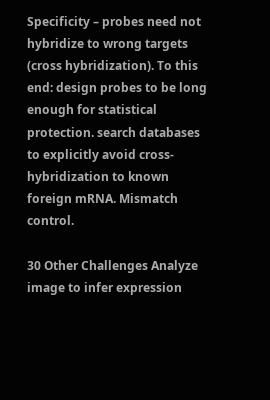Specificity – probes need not hybridize to wrong targets (cross hybridization). To this end: design probes to be long enough for statistical protection. search databases to explicitly avoid cross-hybridization to known foreign mRNA. Mismatch control.

30 Other Challenges Analyze image to infer expression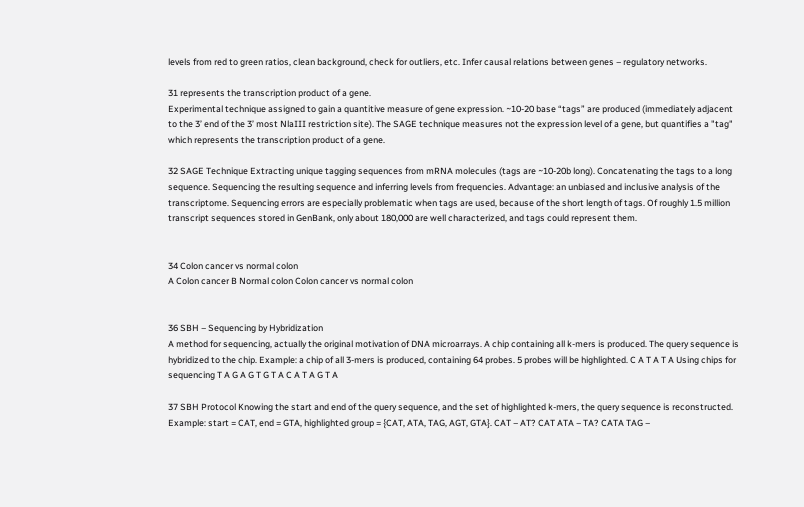levels from red to green ratios, clean background, check for outliers, etc. Infer causal relations between genes – regulatory networks.

31 represents the transcription product of a gene.
Experimental technique assigned to gain a quantitive measure of gene expression. ~10-20 base “tags” are produced (immediately adjacent to the 3’ end of the 3’ most NlaIII restriction site). The SAGE technique measures not the expression level of a gene, but quantifies a "tag" which represents the transcription product of a gene.

32 SAGE Technique Extracting unique tagging sequences from mRNA molecules (tags are ~10-20b long). Concatenating the tags to a long sequence. Sequencing the resulting sequence and inferring levels from frequencies. Advantage: an unbiased and inclusive analysis of the transcriptome. Sequencing errors are especially problematic when tags are used, because of the short length of tags. Of roughly 1.5 million transcript sequences stored in GenBank, only about 180,000 are well characterized, and tags could represent them.


34 Colon cancer vs normal colon
A Colon cancer B Normal colon Colon cancer vs normal colon


36 SBH – Sequencing by Hybridization
A method for sequencing, actually the original motivation of DNA microarrays. A chip containing all k-mers is produced. The query sequence is hybridized to the chip. Example: a chip of all 3-mers is produced, containing 64 probes. 5 probes will be highlighted. C A T A T A Using chips for sequencing T A G A G T G T A C A T A G T A

37 SBH Protocol Knowing the start and end of the query sequence, and the set of highlighted k-mers, the query sequence is reconstructed. Example: start = CAT, end = GTA, highlighted group = {CAT, ATA, TAG, AGT, GTA}. CAT – AT? CAT ATA – TA? CATA TAG –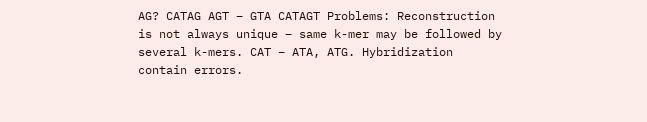AG? CATAG AGT – GTA CATAGT Problems: Reconstruction is not always unique – same k-mer may be followed by several k-mers. CAT – ATA, ATG. Hybridization contain errors.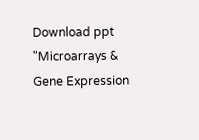Download ppt "Microarrays & Gene Expression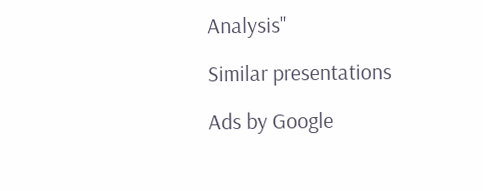Analysis"

Similar presentations

Ads by Google